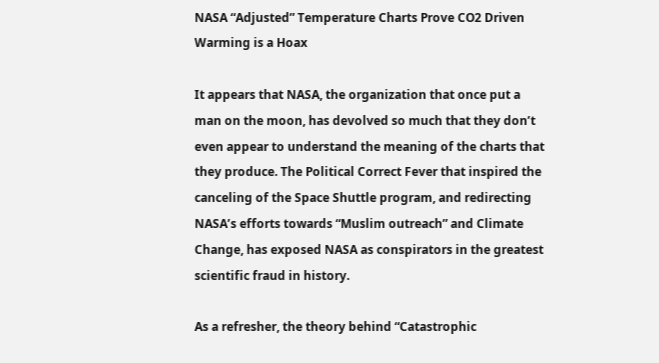NASA “Adjusted” Temperature Charts Prove CO2 Driven Warming is a Hoax

It appears that NASA, the organization that once put a man on the moon, has devolved so much that they don’t even appear to understand the meaning of the charts that they produce. The Political Correct Fever that inspired the canceling of the Space Shuttle program, and redirecting NASA’s efforts towards “Muslim outreach” and Climate Change, has exposed NASA as conspirators in the greatest scientific fraud in history.

As a refresher, the theory behind “Catastrophic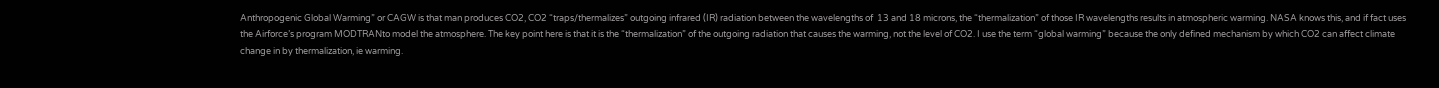Anthropogenic Global Warming” or CAGW is that man produces CO2, CO2 “traps/thermalizes” outgoing infrared (IR) radiation between the wavelengths of  13 and 18 microns, the “thermalization” of those IR wavelengths results in atmospheric warming. NASA knows this, and if fact uses the Airforce’s program MODTRANto model the atmosphere. The key point here is that it is the “thermalization” of the outgoing radiation that causes the warming, not the level of CO2. I use the term “global warming” because the only defined mechanism by which CO2 can affect climate change in by thermalization, ie warming.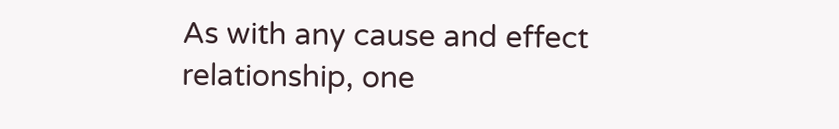As with any cause and effect relationship, one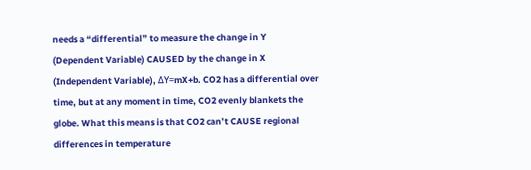needs a “differential” to measure the change in Y (Dependent Variable) CAUSED by the change in X (Independent Variable), ΔY=mX+b. CO2 has a differential over time, but at any moment in time, CO2 evenly blankets the globe. What this means is that CO2 can’t CAUSE regional differences in temperature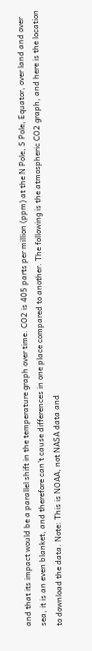and that its impact would be a parallel shift in the temperature graph over time. CO2 is 405 parts per million (ppm) at the N Pole, S Pole, Equator, over land and over sea, it is an even blanket, and therefore can’t cause differences in one place compared to another. The following is the atmospheric CO2 graph, and here is the location to download the data. Note: This is NOAA, not NASA data and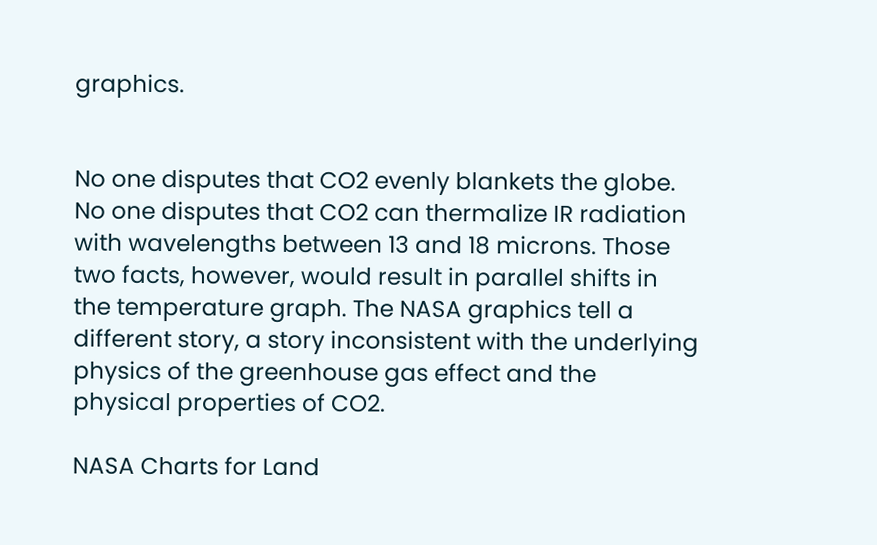graphics.


No one disputes that CO2 evenly blankets the globe. No one disputes that CO2 can thermalize IR radiation with wavelengths between 13 and 18 microns. Those two facts, however, would result in parallel shifts in the temperature graph. The NASA graphics tell a different story, a story inconsistent with the underlying physics of the greenhouse gas effect and the physical properties of CO2.

NASA Charts for Land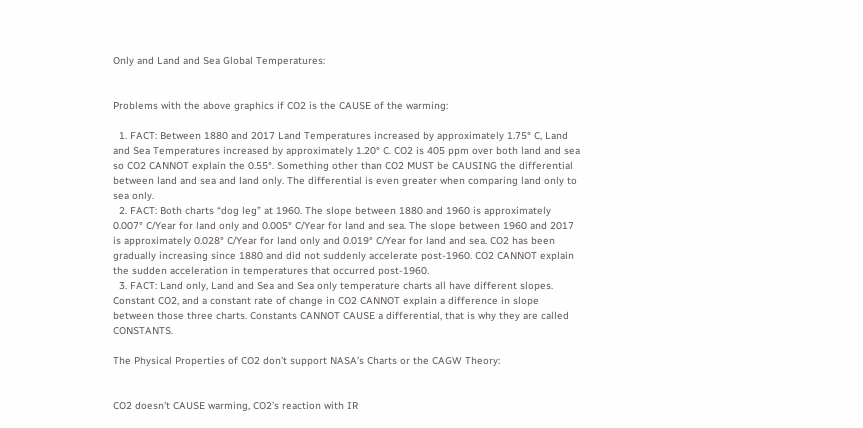Only and Land and Sea Global Temperatures:


Problems with the above graphics if CO2 is the CAUSE of the warming:

  1. FACT: Between 1880 and 2017 Land Temperatures increased by approximately 1.75° C, Land and Sea Temperatures increased by approximately 1.20° C. CO2 is 405 ppm over both land and sea so CO2 CANNOT explain the 0.55°. Something other than CO2 MUST be CAUSING the differential between land and sea and land only. The differential is even greater when comparing land only to sea only.
  2. FACT: Both charts “dog leg” at 1960. The slope between 1880 and 1960 is approximately 0.007° C/Year for land only and 0.005° C/Year for land and sea. The slope between 1960 and 2017 is approximately 0.028° C/Year for land only and 0.019° C/Year for land and sea. CO2 has been gradually increasing since 1880 and did not suddenly accelerate post-1960. CO2 CANNOT explain the sudden acceleration in temperatures that occurred post-1960.
  3. FACT: Land only, Land and Sea and Sea only temperature charts all have different slopes. Constant CO2, and a constant rate of change in CO2 CANNOT explain a difference in slope between those three charts. Constants CANNOT CAUSE a differential, that is why they are called CONSTANTS.

The Physical Properties of CO2 don’t support NASA’s Charts or the CAGW Theory:


CO2 doesn’t CAUSE warming, CO2’s reaction with IR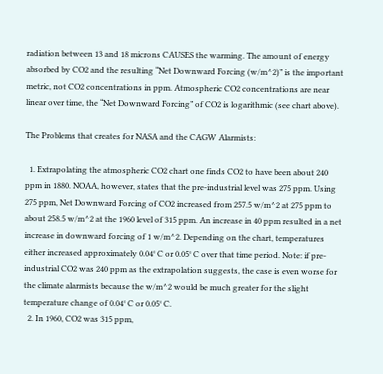radiation between 13 and 18 microns CAUSES the warming. The amount of energy absorbed by CO2 and the resulting “Net Downward Forcing (w/m^2)” is the important metric, not CO2 concentrations in ppm. Atmospheric CO2 concentrations are near linear over time, the “Net Downward Forcing” of CO2 is logarithmic (see chart above).

The Problems that creates for NASA and the CAGW Alarmists:

  1. Extrapolating the atmospheric CO2 chart one finds CO2 to have been about 240 ppm in 1880. NOAA, however, states that the pre-industrial level was 275 ppm. Using 275 ppm, Net Downward Forcing of CO2 increased from 257.5 w/m^2 at 275 ppm to about 258.5 w/m^2 at the 1960 level of 315 ppm. An increase in 40 ppm resulted in a net increase in downward forcing of 1 w/m^2. Depending on the chart, temperatures either increased approximately 0.04° C or 0.05° C over that time period. Note: if pre-industrial CO2 was 240 ppm as the extrapolation suggests, the case is even worse for the climate alarmists because the w/m^2 would be much greater for the slight temperature change of 0.04° C or 0.05° C.
  2. In 1960, CO2 was 315 ppm,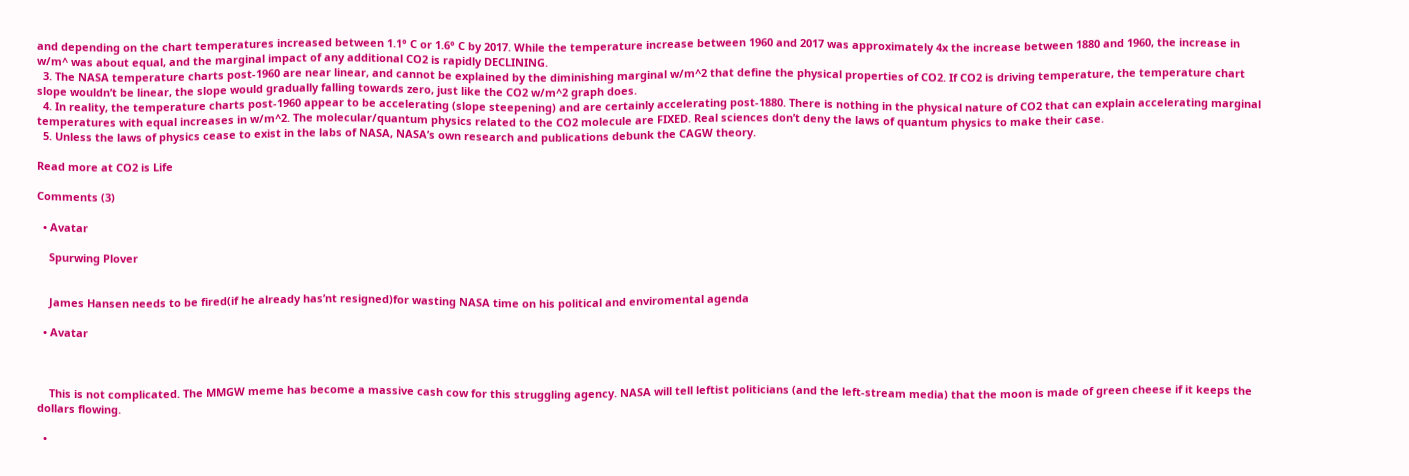and depending on the chart temperatures increased between 1.1° C or 1.6° C by 2017. While the temperature increase between 1960 and 2017 was approximately 4x the increase between 1880 and 1960, the increase in w/m^ was about equal, and the marginal impact of any additional CO2 is rapidly DECLINING.
  3. The NASA temperature charts post-1960 are near linear, and cannot be explained by the diminishing marginal w/m^2 that define the physical properties of CO2. If CO2 is driving temperature, the temperature chart slope wouldn’t be linear, the slope would gradually falling towards zero, just like the CO2 w/m^2 graph does.
  4. In reality, the temperature charts post-1960 appear to be accelerating (slope steepening) and are certainly accelerating post-1880. There is nothing in the physical nature of CO2 that can explain accelerating marginal temperatures with equal increases in w/m^2. The molecular/quantum physics related to the CO2 molecule are FIXED. Real sciences don’t deny the laws of quantum physics to make their case.
  5. Unless the laws of physics cease to exist in the labs of NASA, NASA’s own research and publications debunk the CAGW theory.

Read more at CO2 is Life

Comments (3)

  • Avatar

    Spurwing Plover


    James Hansen needs to be fired(if he already has’nt resigned)for wasting NASA time on his political and enviromental agenda

  • Avatar



    This is not complicated. The MMGW meme has become a massive cash cow for this struggling agency. NASA will tell leftist politicians (and the left-stream media) that the moon is made of green cheese if it keeps the dollars flowing.

  •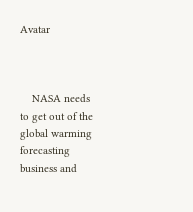Avatar



    NASA needs to get out of the global warming forecasting business and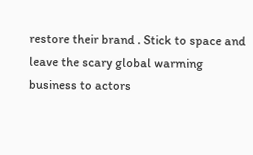restore their brand . Stick to space and leave the scary global warming business to actors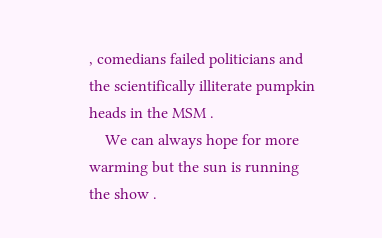, comedians failed politicians and the scientifically illiterate pumpkin heads in the MSM .
    We can always hope for more warming but the sun is running the show .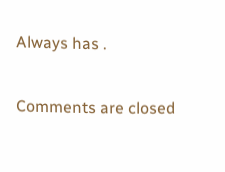Always has .

Comments are closed